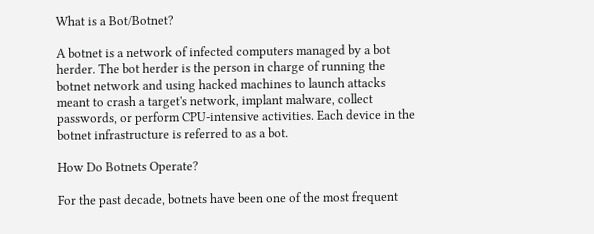What is a Bot/Botnet?

A botnet is a network of infected computers managed by a bot herder. The bot herder is the person in charge of running the botnet network and using hacked machines to launch attacks meant to crash a target's network, implant malware, collect passwords, or perform CPU-intensive activities. Each device in the botnet infrastructure is referred to as a bot.

How Do Botnets Operate?

For the past decade, botnets have been one of the most frequent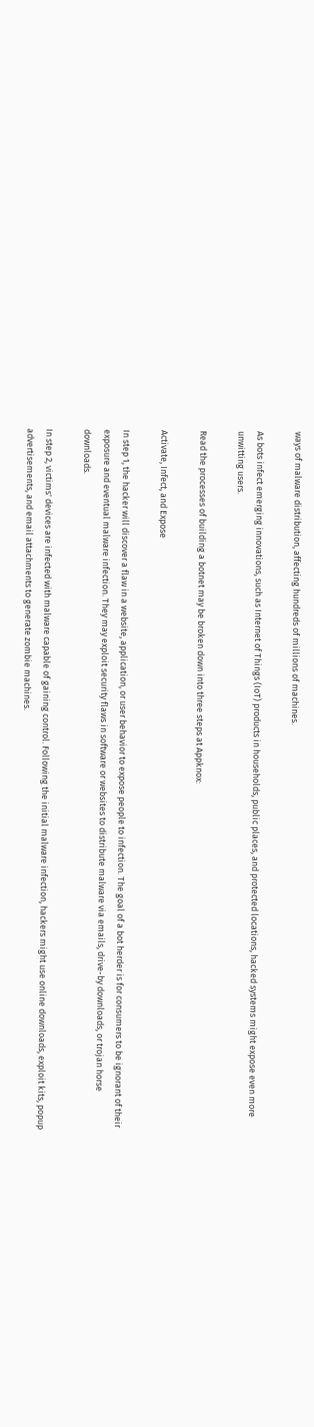ways of malware distribution, affecting hundreds of millions of machines.

As bots infect emerging innovations, such as Internet of Things (IoT) products in households, public places, and protected locations, hacked systems might expose even more unwitting users.

Read the processes of building a botnet may be broken down into three steps at Appknox:

Activate, Infect, and Expose

In step 1, the hacker will discover a flaw in a website, application, or user behavior to expose people to infection. The goal of a bot herder is for consumers to be ignorant of their exposure and eventual malware infection. They may exploit security flaws in software or websites to distribute malware via emails, drive-by downloads, or trojan horse downloads.

In step 2, victims' devices are infected with malware capable of gaining control. Following the initial malware infection, hackers might use online downloads, exploit kits, popup advertisements, and email attachments to generate zombie machines.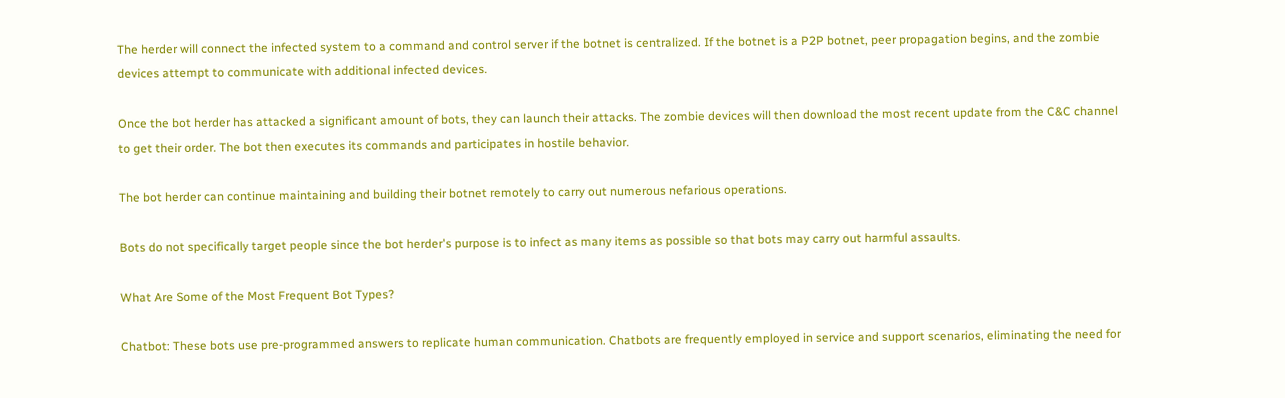The herder will connect the infected system to a command and control server if the botnet is centralized. If the botnet is a P2P botnet, peer propagation begins, and the zombie devices attempt to communicate with additional infected devices.

Once the bot herder has attacked a significant amount of bots, they can launch their attacks. The zombie devices will then download the most recent update from the C&C channel to get their order. The bot then executes its commands and participates in hostile behavior.

The bot herder can continue maintaining and building their botnet remotely to carry out numerous nefarious operations.

Bots do not specifically target people since the bot herder's purpose is to infect as many items as possible so that bots may carry out harmful assaults.

What Are Some of the Most Frequent Bot Types?

Chatbot: These bots use pre-programmed answers to replicate human communication. Chatbots are frequently employed in service and support scenarios, eliminating the need for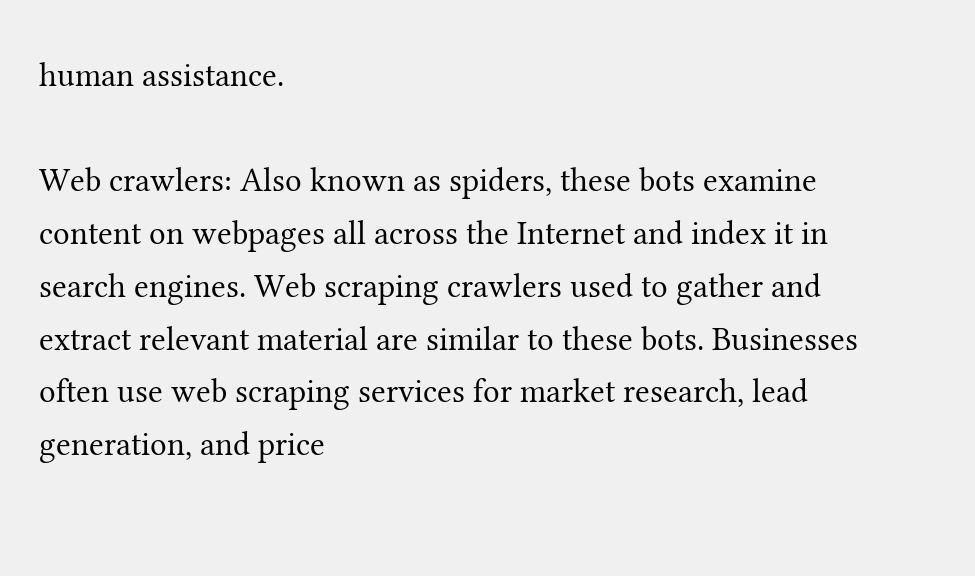human assistance.

Web crawlers: Also known as spiders, these bots examine content on webpages all across the Internet and index it in search engines. Web scraping crawlers used to gather and extract relevant material are similar to these bots. Businesses often use web scraping services for market research, lead generation, and price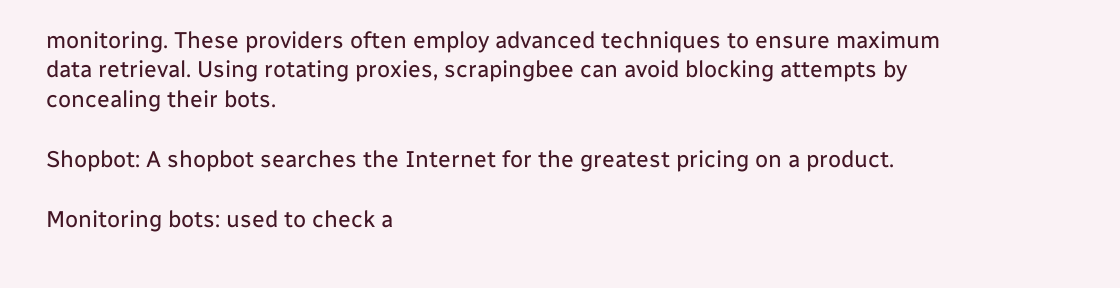monitoring. These providers often employ advanced techniques to ensure maximum data retrieval. Using rotating proxies, scrapingbee can avoid blocking attempts by concealing their bots.

Shopbot: A shopbot searches the Internet for the greatest pricing on a product.

Monitoring bots: used to check a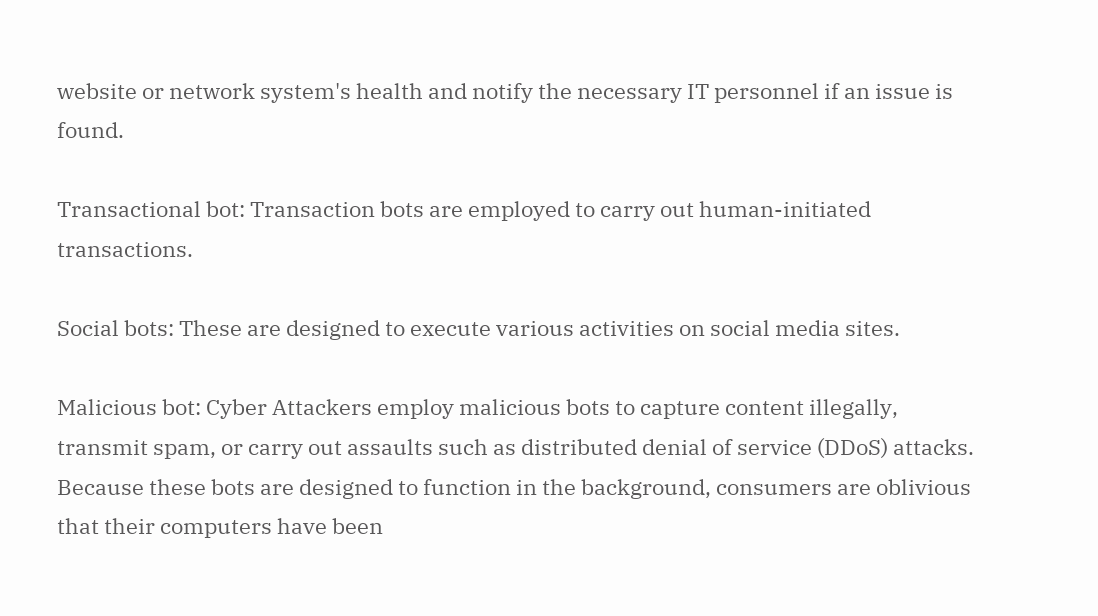website or network system's health and notify the necessary IT personnel if an issue is found.

Transactional bot: Transaction bots are employed to carry out human-initiated transactions.

Social bots: These are designed to execute various activities on social media sites.

Malicious bot: Cyber Attackers employ malicious bots to capture content illegally, transmit spam, or carry out assaults such as distributed denial of service (DDoS) attacks. Because these bots are designed to function in the background, consumers are oblivious that their computers have been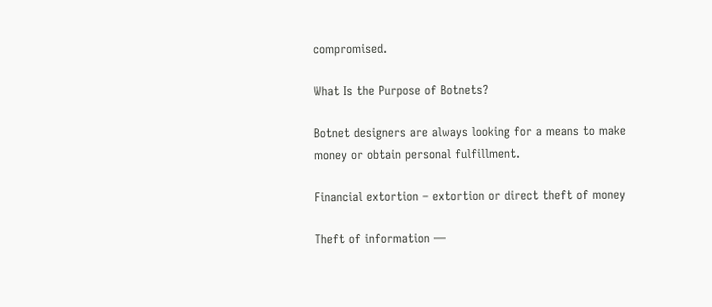compromised.

What Is the Purpose of Botnets?

Botnet designers are always looking for a means to make money or obtain personal fulfillment.

Financial extortion – extortion or direct theft of money

Theft of information —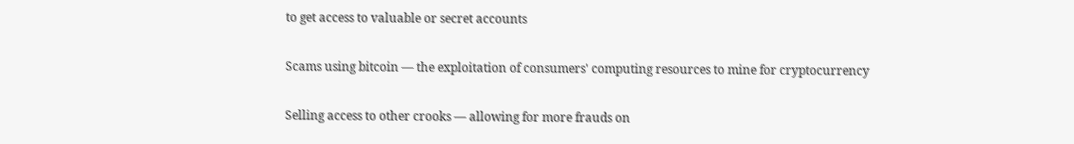to get access to valuable or secret accounts

Scams using bitcoin — the exploitation of consumers' computing resources to mine for cryptocurrency

Selling access to other crooks — allowing for more frauds on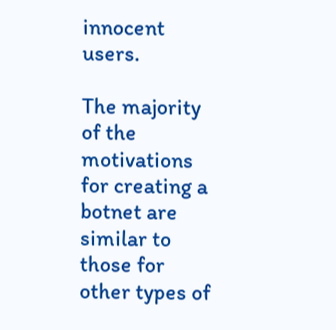innocent users.

The majority of the motivations for creating a botnet are similar to those for other types of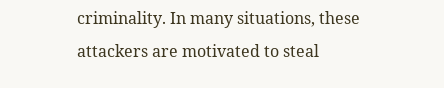criminality. In many situations, these attackers are motivated to steal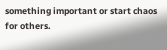something important or start chaos for others.